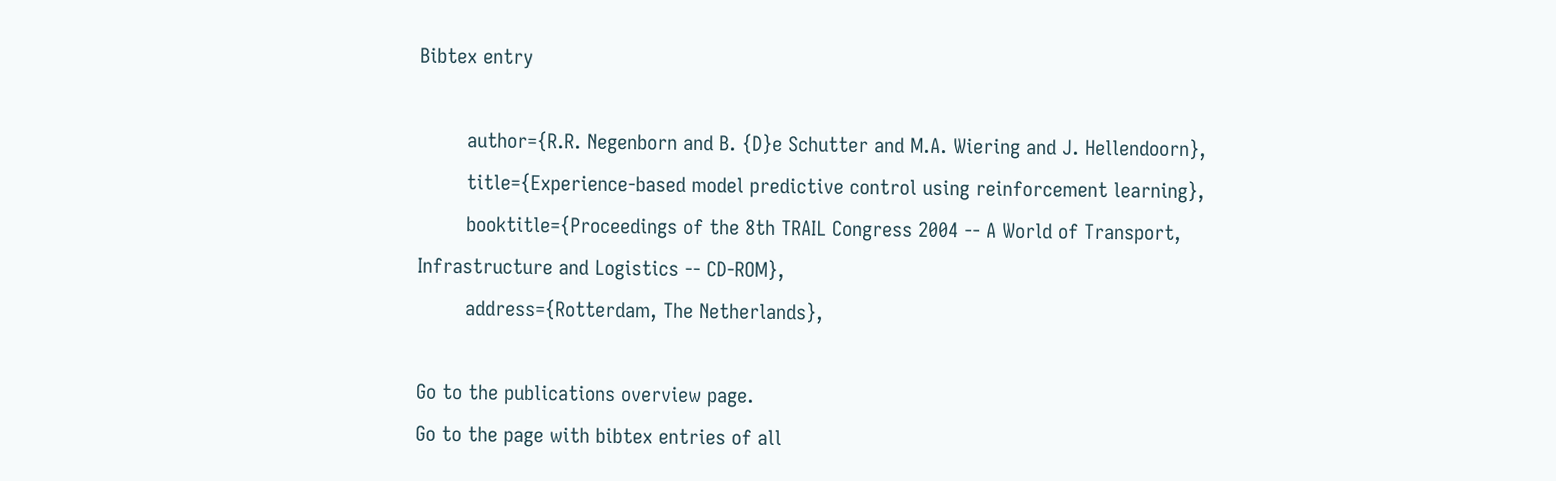Bibtex entry

        author={R.R. Negenborn and B. {D}e Schutter and M.A. Wiering and J. Hellendoorn},
        title={Experience-based model predictive control using reinforcement learning},
        booktitle={Proceedings of the 8th TRAIL Congress 2004 -- A World of Transport, Infrastructure and Logistics -- CD-ROM},
        address={Rotterdam, The Netherlands},

Go to the publications overview page.
Go to the page with bibtex entries of all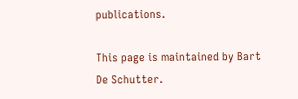publications.

This page is maintained by Bart De Schutter.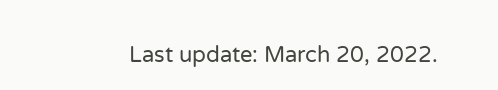Last update: March 20, 2022.